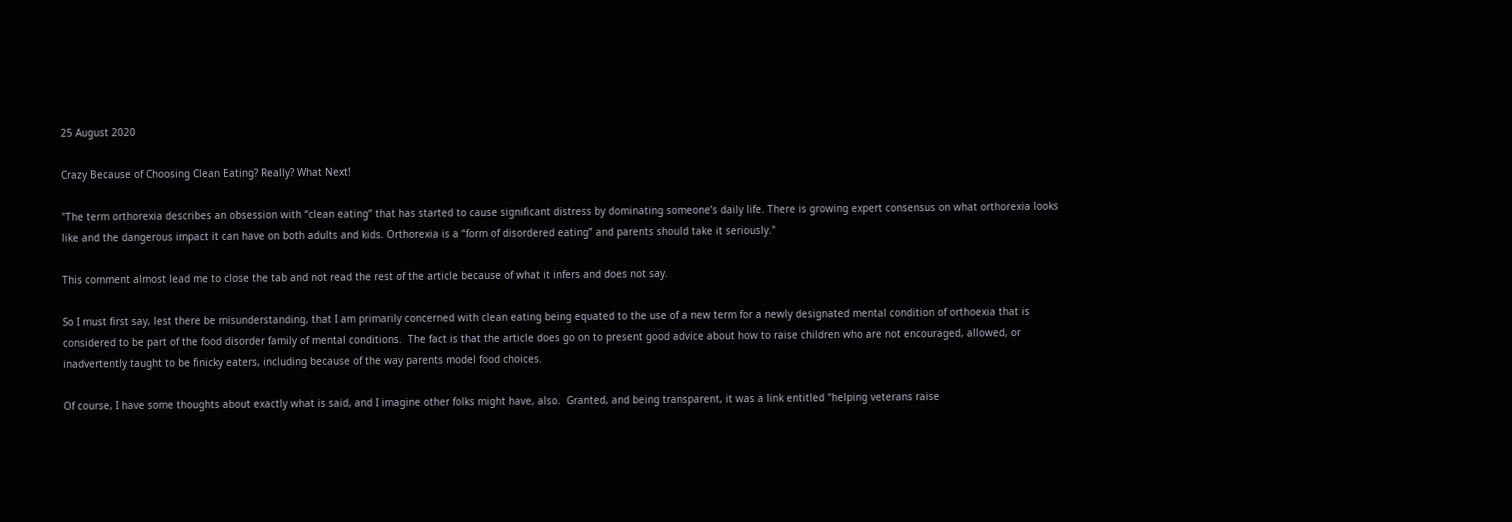25 August 2020

Crazy Because of Choosing Clean Eating? Really? What Next!

"The term orthorexia describes an obsession with “clean eating” that has started to cause significant distress by dominating someone’s daily life. There is growing expert consensus on what orthorexia looks like and the dangerous impact it can have on both adults and kids. Orthorexia is a “form of disordered eating” and parents should take it seriously."

This comment almost lead me to close the tab and not read the rest of the article because of what it infers and does not say.

So I must first say, lest there be misunderstanding, that I am primarily concerned with clean eating being equated to the use of a new term for a newly designated mental condition of orthoexia that is considered to be part of the food disorder family of mental conditions.  The fact is that the article does go on to present good advice about how to raise children who are not encouraged, allowed, or inadvertently taught to be finicky eaters, including because of the way parents model food choices.

Of course, I have some thoughts about exactly what is said, and I imagine other folks might have, also.  Granted, and being transparent, it was a link entitled "helping veterans raise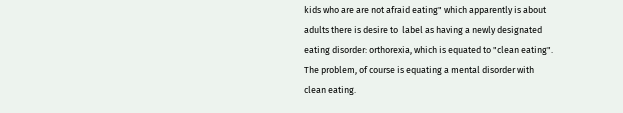kids who are are not afraid eating" which apparently is about adults there is desire to  label as having a newly designated eating disorder: orthorexia, which is equated to "clean eating".  The problem, of course is equating a mental disorder with clean eating.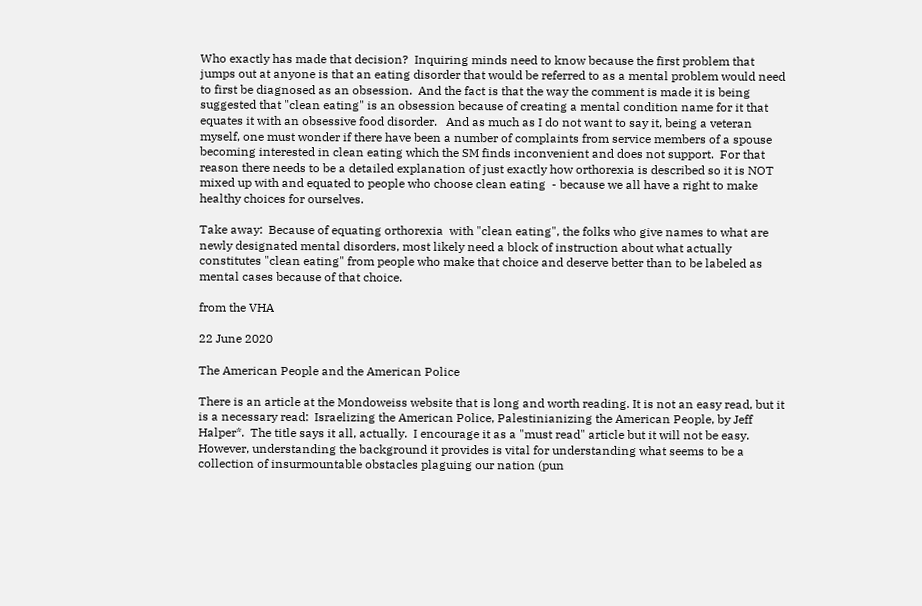Who exactly has made that decision?  Inquiring minds need to know because the first problem that jumps out at anyone is that an eating disorder that would be referred to as a mental problem would need to first be diagnosed as an obsession.  And the fact is that the way the comment is made it is being suggested that "clean eating" is an obsession because of creating a mental condition name for it that equates it with an obsessive food disorder.   And as much as I do not want to say it, being a veteran myself, one must wonder if there have been a number of complaints from service members of a spouse  becoming interested in clean eating which the SM finds inconvenient and does not support.  For that reason there needs to be a detailed explanation of just exactly how orthorexia is described so it is NOT mixed up with and equated to people who choose clean eating  - because we all have a right to make healthy choices for ourselves.

Take away:  Because of equating orthorexia  with "clean eating", the folks who give names to what are newly designated mental disorders, most likely need a block of instruction about what actually constitutes "clean eating" from people who make that choice and deserve better than to be labeled as mental cases because of that choice.

from the VHA

22 June 2020

The American People and the American Police

There is an article at the Mondoweiss website that is long and worth reading. It is not an easy read, but it is a necessary read:  Israelizing the American Police, Palestinianizing the American People, by Jeff Halper*.  The title says it all, actually.  I encourage it as a "must read" article but it will not be easy.  However, understanding the background it provides is vital for understanding what seems to be a collection of insurmountable obstacles plaguing our nation (pun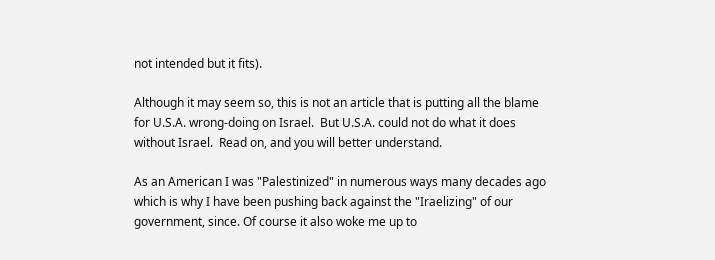not intended but it fits).

Although it may seem so, this is not an article that is putting all the blame for U.S.A. wrong-doing on Israel.  But U.S.A. could not do what it does without Israel.  Read on, and you will better understand.

As an American I was "Palestinized" in numerous ways many decades ago which is why I have been pushing back against the "Iraelizing" of our government, since. Of course it also woke me up to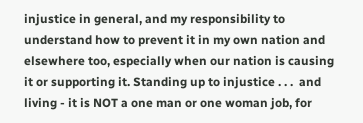injustice in general, and my responsibility to understand how to prevent it in my own nation and elsewhere too, especially when our nation is causing it or supporting it. Standing up to injustice . . .  and living - it is NOT a one man or one woman job, for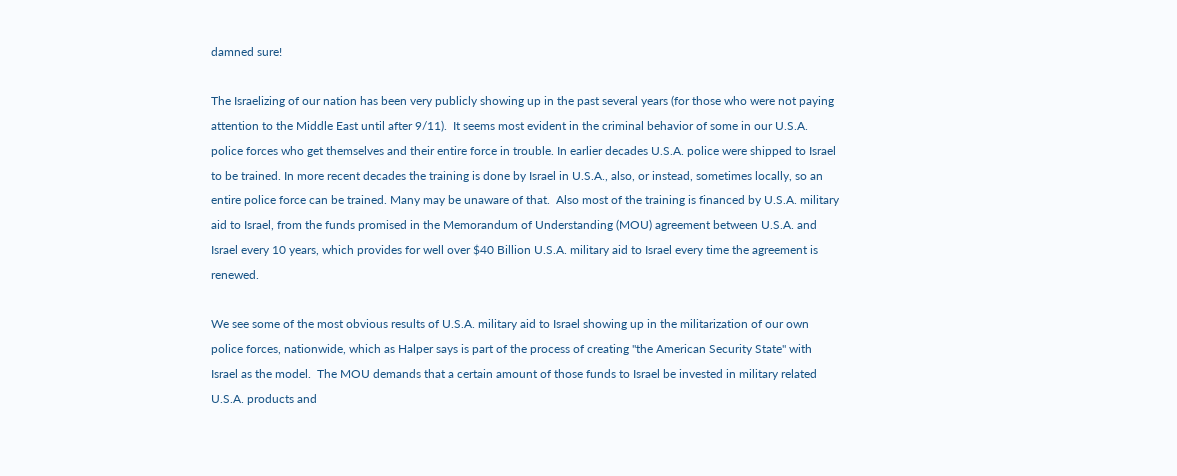damned sure!

The Israelizing of our nation has been very publicly showing up in the past several years (for those who were not paying attention to the Middle East until after 9/11).  It seems most evident in the criminal behavior of some in our U.S.A. police forces who get themselves and their entire force in trouble. In earlier decades U.S.A. police were shipped to Israel to be trained. In more recent decades the training is done by Israel in U.S.A., also, or instead, sometimes locally, so an entire police force can be trained. Many may be unaware of that.  Also most of the training is financed by U.S.A. military aid to Israel, from the funds promised in the Memorandum of Understanding (MOU) agreement between U.S.A. and Israel every 10 years, which provides for well over $40 Billion U.S.A. military aid to Israel every time the agreement is renewed.

We see some of the most obvious results of U.S.A. military aid to Israel showing up in the militarization of our own police forces, nationwide, which as Halper says is part of the process of creating "the American Security State" with Israel as the model.  The MOU demands that a certain amount of those funds to Israel be invested in military related U.S.A. products and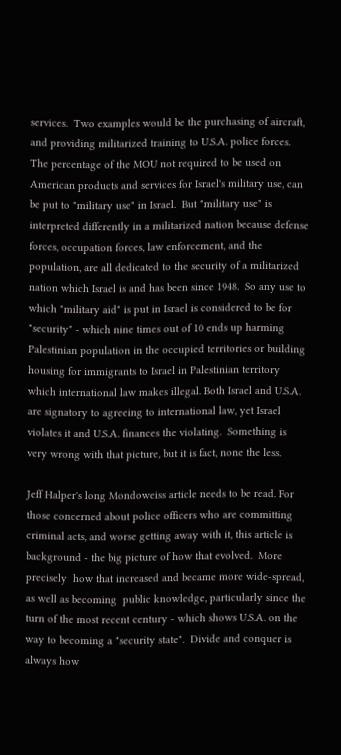services.  Two examples would be the purchasing of aircraft, and providing militarized training to U.S.A. police forces.  The percentage of the MOU not required to be used on American products and services for Israel's military use, can be put to "military use" in Israel.  But "military use" is interpreted differently in a militarized nation because defense forces, occupation forces, law enforcement, and the population, are all dedicated to the security of a militarized nation which Israel is and has been since 1948.  So any use to which "military aid" is put in Israel is considered to be for "security" - which nine times out of 10 ends up harming Palestinian population in the occupied territories or building housing for immigrants to Israel in Palestinian territory which international law makes illegal. Both Israel and U.S.A. are signatory to agreeing to international law, yet Israel violates it and U.S.A. finances the violating.  Something is very wrong with that picture, but it is fact, none the less.

Jeff Halper's long Mondoweiss article needs to be read. For those concerned about police officers who are committing criminal acts, and worse getting away with it, this article is background - the big picture of how that evolved.  More precisely  how that increased and became more wide-spread, as well as becoming  public knowledge, particularly since the turn of the most recent century - which shows U.S.A. on the way to becoming a "security state".  Divide and conquer is always how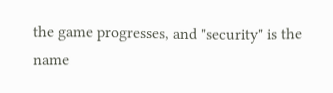the game progresses, and "security" is the name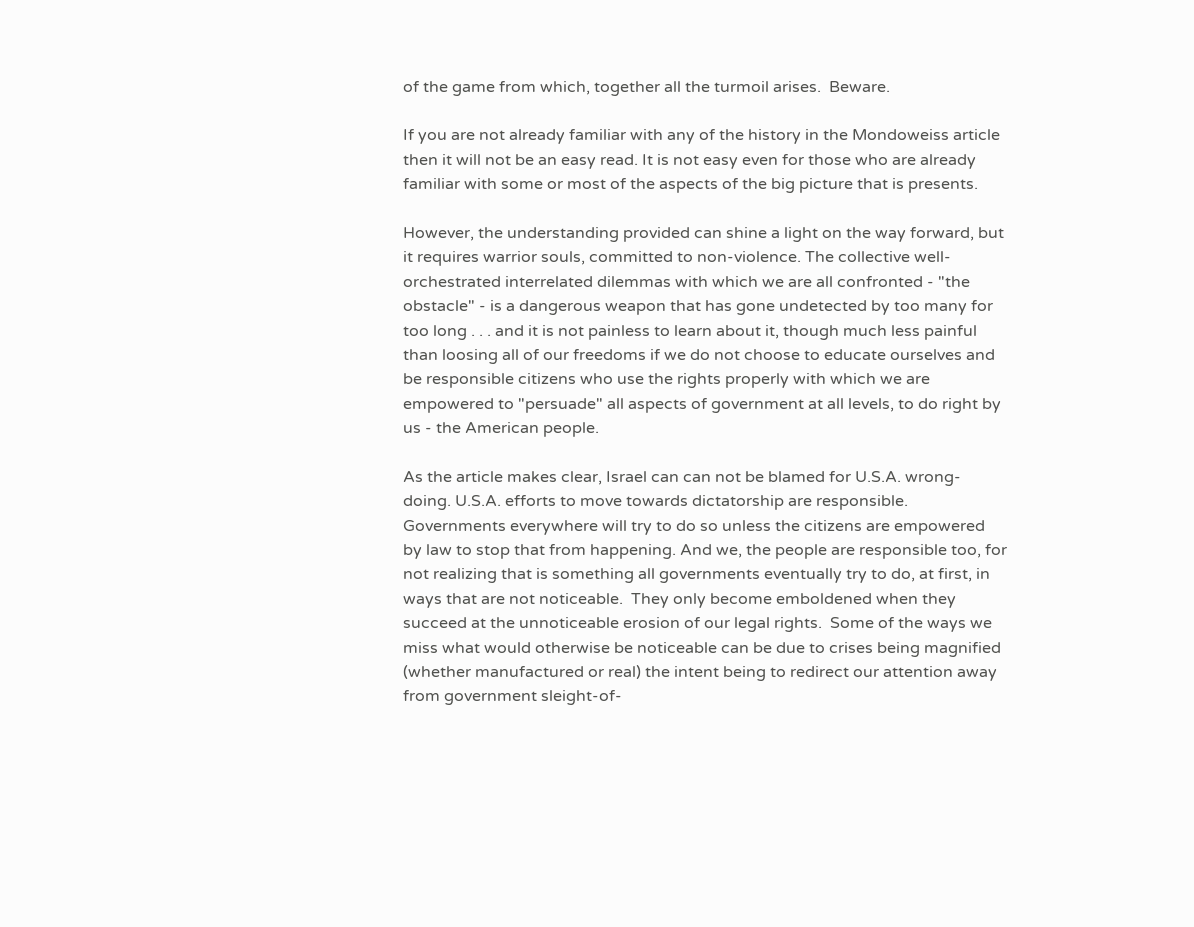of the game from which, together all the turmoil arises.  Beware.

If you are not already familiar with any of the history in the Mondoweiss article then it will not be an easy read. It is not easy even for those who are already familiar with some or most of the aspects of the big picture that is presents.

However, the understanding provided can shine a light on the way forward, but it requires warrior souls, committed to non-violence. The collective well-orchestrated interrelated dilemmas with which we are all confronted - "the obstacle" - is a dangerous weapon that has gone undetected by too many for too long . . . and it is not painless to learn about it, though much less painful than loosing all of our freedoms if we do not choose to educate ourselves and be responsible citizens who use the rights properly with which we are empowered to "persuade" all aspects of government at all levels, to do right by us - the American people.

As the article makes clear, Israel can can not be blamed for U.S.A. wrong-doing. U.S.A. efforts to move towards dictatorship are responsible.  Governments everywhere will try to do so unless the citizens are empowered by law to stop that from happening. And we, the people are responsible too, for not realizing that is something all governments eventually try to do, at first, in ways that are not noticeable.  They only become emboldened when they succeed at the unnoticeable erosion of our legal rights.  Some of the ways we miss what would otherwise be noticeable can be due to crises being magnified (whether manufactured or real) the intent being to redirect our attention away from government sleight-of-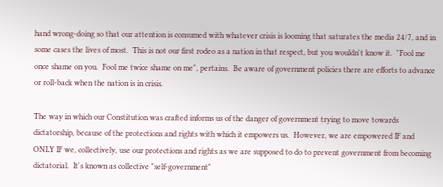hand wrong-doing so that our attention is consumed with whatever crisis is looming that saturates the media 24/7, and in some cases the lives of most.  This is not our first rodeo as a nation in that respect, but you wouldn't know it.  "Fool me once shame on you.  Fool me twice shame on me", pertains.  Be aware of government policies there are efforts to advance or roll-back when the nation is in crisis.

The way in which our Constitution was crafted informs us of the danger of government trying to move towards dictatorship, because of the protections and rights with which it empowers us.  However, we are empowered IF and ONLY IF we, collectively, use our protections and rights as we are supposed to do to prevent government from becoming dictatorial.  It's known as collective "self-government"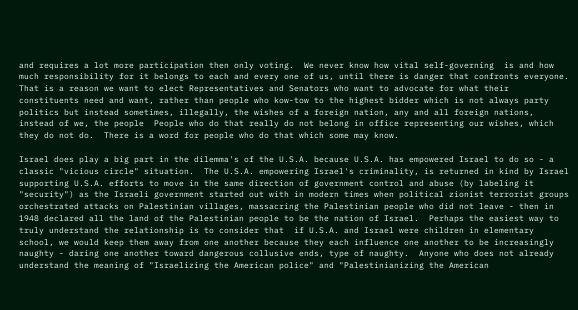and requires a lot more participation then only voting.  We never know how vital self-governing  is and how much responsibility for it belongs to each and every one of us, until there is danger that confronts everyone. That is a reason we want to elect Representatives and Senators who want to advocate for what their constituents need and want, rather than people who kow-tow to the highest bidder which is not always party politics but instead sometimes, illegally, the wishes of a foreign nation, any and all foreign nations, instead of we, the people  People who do that really do not belong in office representing our wishes, which they do not do.  There is a word for people who do that which some may know.

Israel does play a big part in the dilemma's of the U.S.A. because U.S.A. has empowered Israel to do so - a classic "vicious circle" situation.  The U.S.A. empowering Israel's criminality, is returned in kind by Israel supporting U.S.A. efforts to move in the same direction of government control and abuse (by labeling it "security") as the Israeli government started out with in modern times when political zionist terrorist groups orchestrated attacks on Palestinian villages, massacring the Palestinian people who did not leave - then in 1948 declared all the land of the Palestinian people to be the nation of Israel.  Perhaps the easiest way to truly understand the relationship is to consider that  if U.S.A. and Israel were children in elementary school, we would keep them away from one another because they each influence one another to be increasingly naughty - daring one another toward dangerous collusive ends, type of naughty.  Anyone who does not already understand the meaning of "Israelizing the American police" and "Palestinianizing the American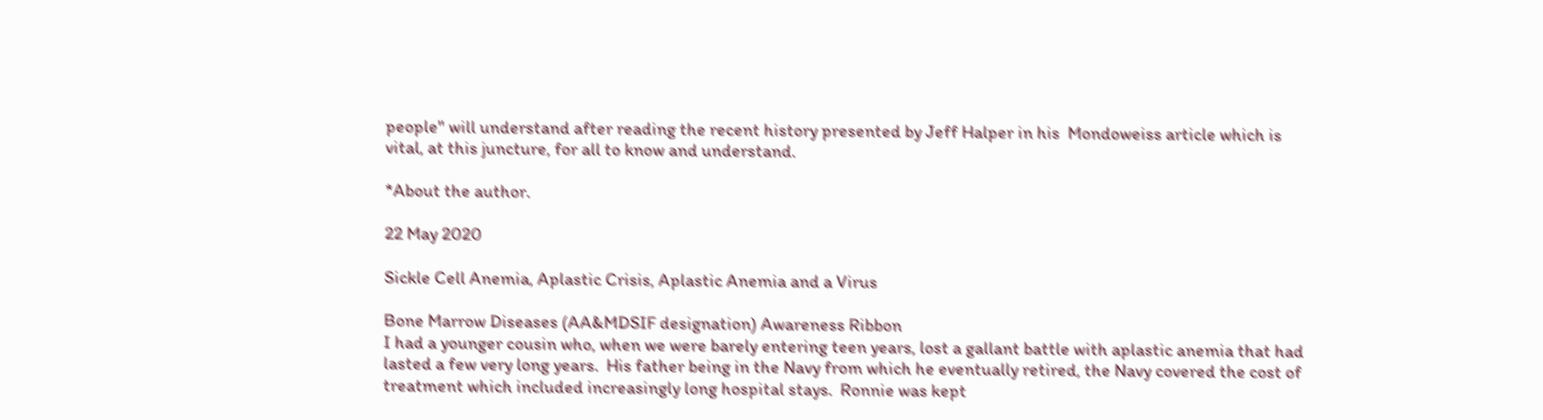people" will understand after reading the recent history presented by Jeff Halper in his  Mondoweiss article which is vital, at this juncture, for all to know and understand.

*About the author.

22 May 2020

Sickle Cell Anemia, Aplastic Crisis, Aplastic Anemia and a Virus

Bone Marrow Diseases (AA&MDSIF designation) Awareness Ribbon
I had a younger cousin who, when we were barely entering teen years, lost a gallant battle with aplastic anemia that had lasted a few very long years.  His father being in the Navy from which he eventually retired, the Navy covered the cost of treatment which included increasingly long hospital stays.  Ronnie was kept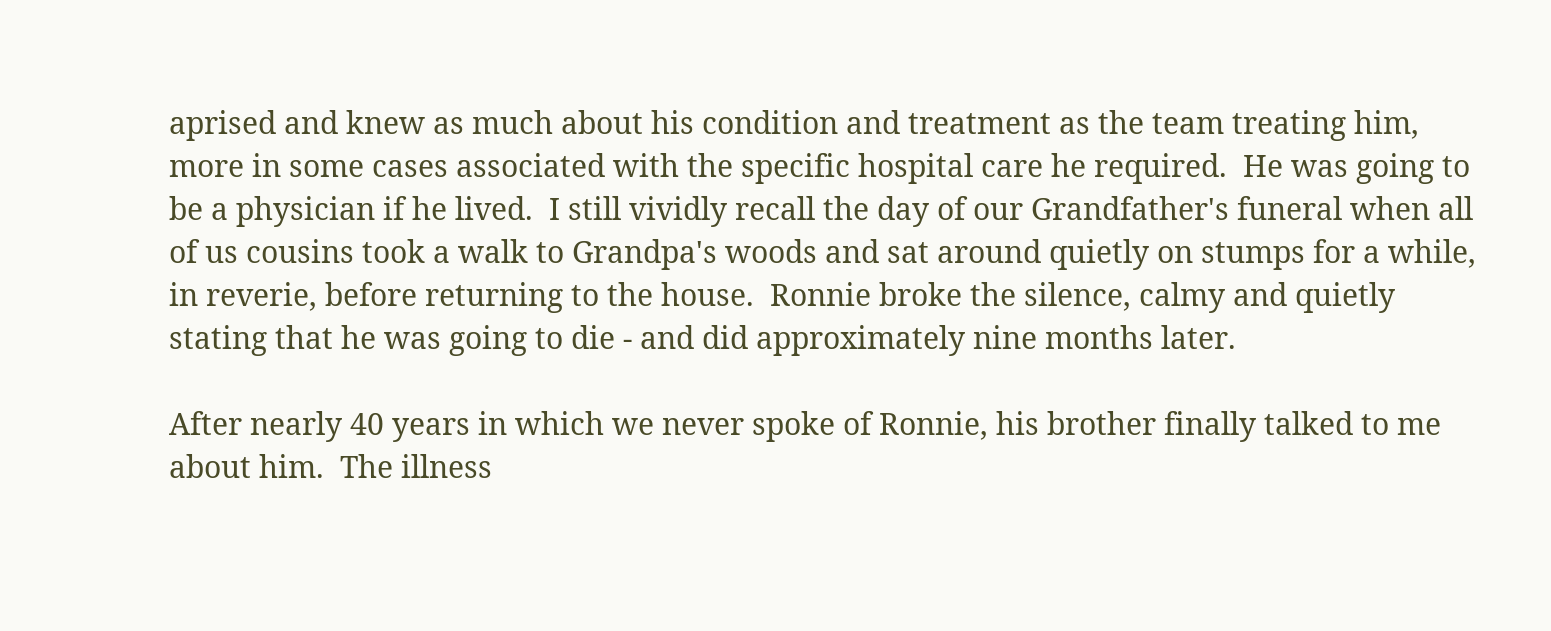aprised and knew as much about his condition and treatment as the team treating him, more in some cases associated with the specific hospital care he required.  He was going to be a physician if he lived.  I still vividly recall the day of our Grandfather's funeral when all of us cousins took a walk to Grandpa's woods and sat around quietly on stumps for a while, in reverie, before returning to the house.  Ronnie broke the silence, calmy and quietly stating that he was going to die - and did approximately nine months later.

After nearly 40 years in which we never spoke of Ronnie, his brother finally talked to me about him.  The illness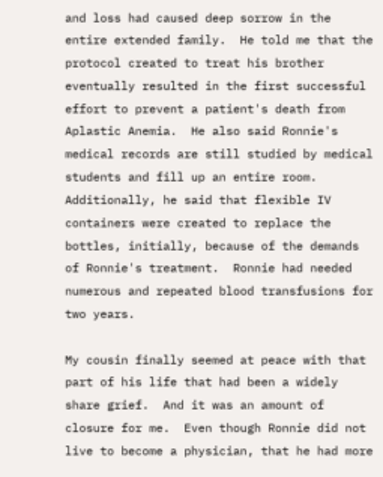and loss had caused deep sorrow in the entire extended family.  He told me that the protocol created to treat his brother eventually resulted in the first successful effort to prevent a patient's death from Aplastic Anemia.  He also said Ronnie's medical records are still studied by medical students and fill up an entire room.  Additionally, he said that flexible IV containers were created to replace the bottles, initially, because of the demands of Ronnie's treatment.  Ronnie had needed  numerous and repeated blood transfusions for two years.

My cousin finally seemed at peace with that part of his life that had been a widely share grief.  And it was an amount of closure for me.  Even though Ronnie did not live to become a physician, that he had more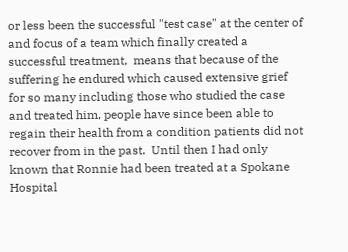or less been the successful "test case" at the center of and focus of a team which finally created a successful treatment,  means that because of the suffering he endured which caused extensive grief for so many including those who studied the case and treated him, people have since been able to regain their health from a condition patients did not recover from in the past.  Until then I had only known that Ronnie had been treated at a Spokane Hospital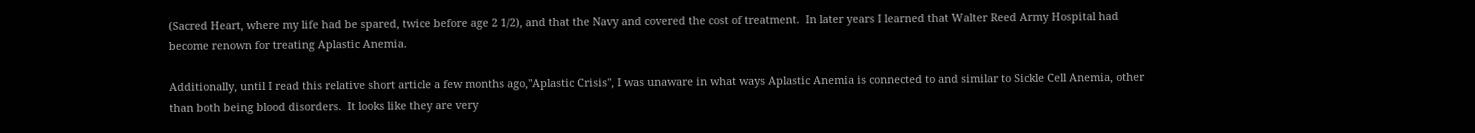(Sacred Heart, where my life had be spared, twice before age 2 1/2), and that the Navy and covered the cost of treatment.  In later years I learned that Walter Reed Army Hospital had become renown for treating Aplastic Anemia.

Additionally, until I read this relative short article a few months ago,"Aplastic Crisis", I was unaware in what ways Aplastic Anemia is connected to and similar to Sickle Cell Anemia, other than both being blood disorders.  It looks like they are very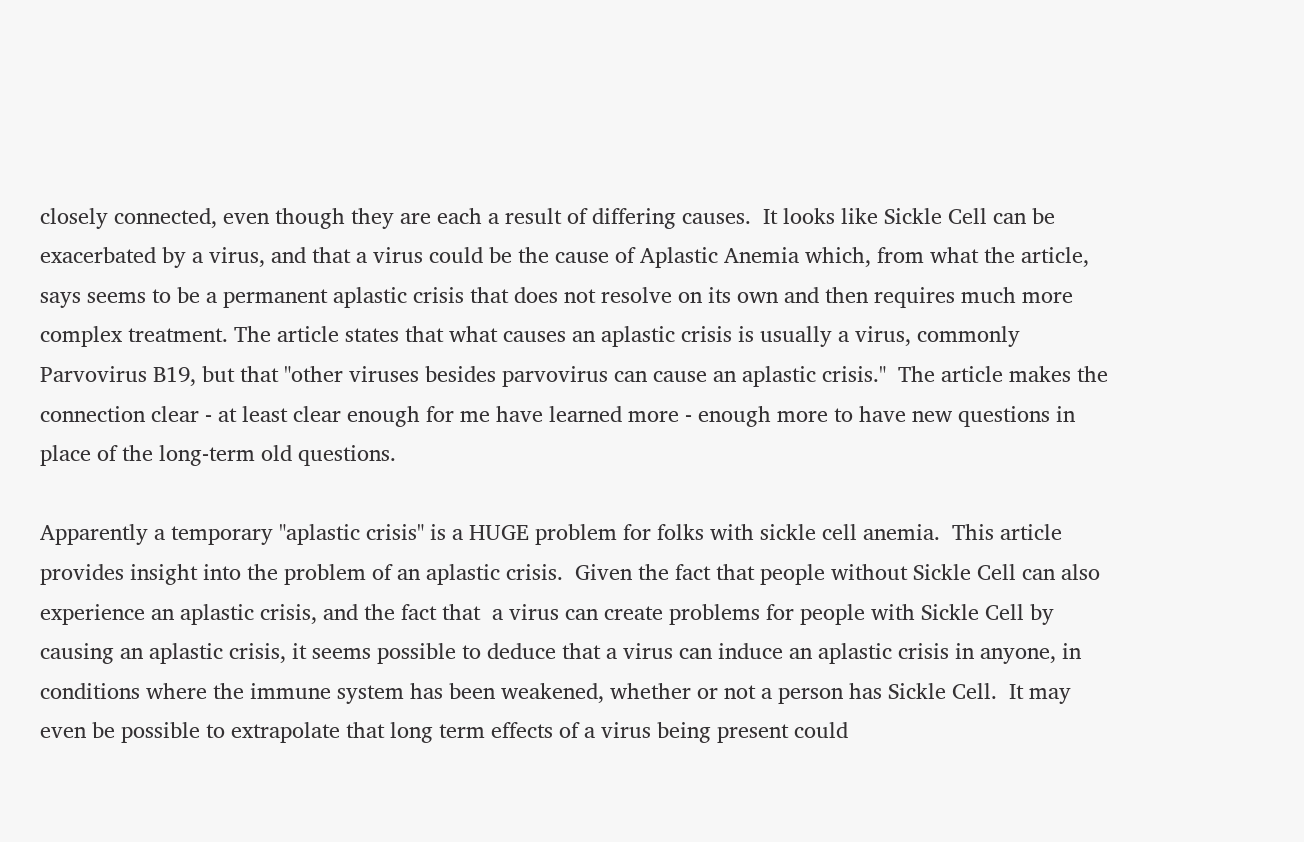closely connected, even though they are each a result of differing causes.  It looks like Sickle Cell can be exacerbated by a virus, and that a virus could be the cause of Aplastic Anemia which, from what the article, says seems to be a permanent aplastic crisis that does not resolve on its own and then requires much more complex treatment. The article states that what causes an aplastic crisis is usually a virus, commonly Parvovirus B19, but that "other viruses besides parvovirus can cause an aplastic crisis."  The article makes the connection clear - at least clear enough for me have learned more - enough more to have new questions in place of the long-term old questions.

Apparently a temporary "aplastic crisis" is a HUGE problem for folks with sickle cell anemia.  This article provides insight into the problem of an aplastic crisis.  Given the fact that people without Sickle Cell can also experience an aplastic crisis, and the fact that  a virus can create problems for people with Sickle Cell by causing an aplastic crisis, it seems possible to deduce that a virus can induce an aplastic crisis in anyone, in conditions where the immune system has been weakened, whether or not a person has Sickle Cell.  It may even be possible to extrapolate that long term effects of a virus being present could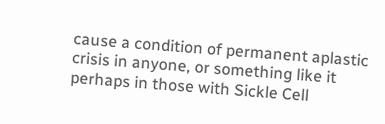cause a condition of permanent aplastic crisis in anyone, or something like it perhaps in those with Sickle Cell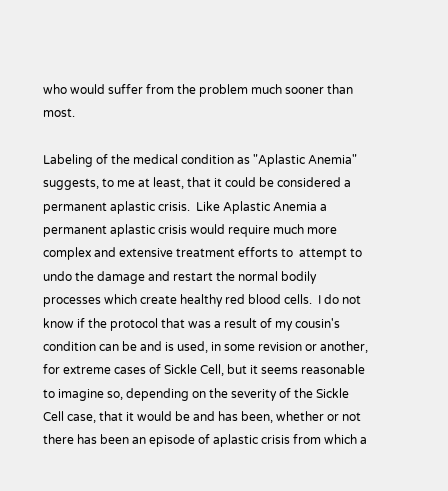who would suffer from the problem much sooner than most.

Labeling of the medical condition as "Aplastic Anemia" suggests, to me at least, that it could be considered a permanent aplastic crisis.  Like Aplastic Anemia a permanent aplastic crisis would require much more complex and extensive treatment efforts to  attempt to undo the damage and restart the normal bodily processes which create healthy red blood cells.  I do not know if the protocol that was a result of my cousin's condition can be and is used, in some revision or another, for extreme cases of Sickle Cell, but it seems reasonable to imagine so, depending on the severity of the Sickle Cell case, that it would be and has been, whether or not there has been an episode of aplastic crisis from which a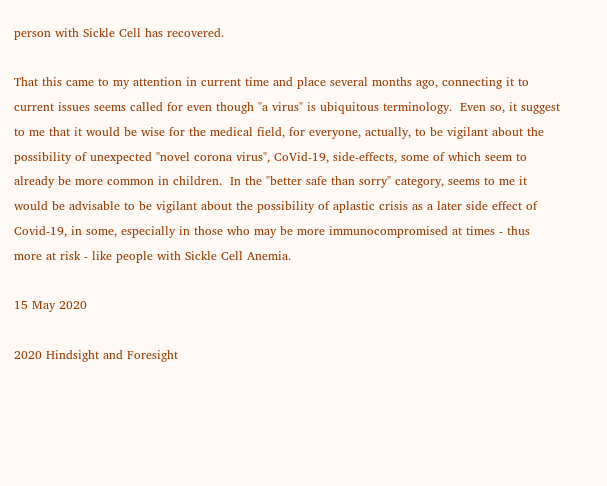person with Sickle Cell has recovered.

That this came to my attention in current time and place several months ago, connecting it to current issues seems called for even though "a virus" is ubiquitous terminology.  Even so, it suggest to me that it would be wise for the medical field, for everyone, actually, to be vigilant about the possibility of unexpected "novel corona virus", CoVid-19, side-effects, some of which seem to already be more common in children.  In the "better safe than sorry" category, seems to me it would be advisable to be vigilant about the possibility of aplastic crisis as a later side effect of Covid-19, in some, especially in those who may be more immunocompromised at times - thus more at risk - like people with Sickle Cell Anemia.

15 May 2020

2020 Hindsight and Foresight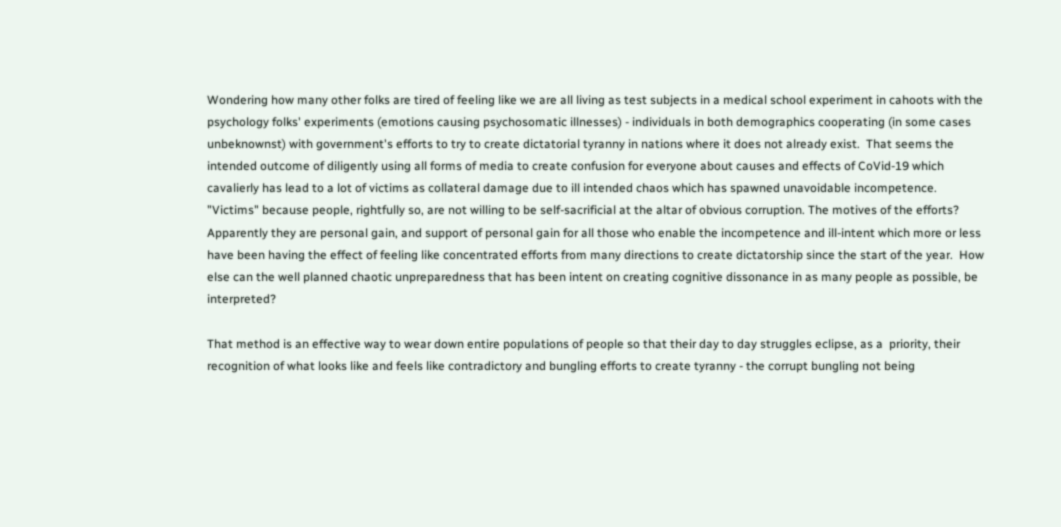Wondering how many other folks are tired of feeling like we are all living as test subjects in a medical school experiment in cahoots with the psychology folks' experiments (emotions causing psychosomatic illnesses) - individuals in both demographics cooperating (in some cases unbeknownst) with government's efforts to try to create dictatorial tyranny in nations where it does not already exist.  That seems the intended outcome of diligently using all forms of media to create confusion for everyone about causes and effects of CoVid-19 which cavalierly has lead to a lot of victims as collateral damage due to ill intended chaos which has spawned unavoidable incompetence. "Victims" because people, rightfully so, are not willing to be self-sacrificial at the altar of obvious corruption. The motives of the efforts?  Apparently they are personal gain, and support of personal gain for all those who enable the incompetence and ill-intent which more or less have been having the effect of feeling like concentrated efforts from many directions to create dictatorship since the start of the year.  How else can the well planned chaotic unpreparedness that has been intent on creating cognitive dissonance in as many people as possible, be interpreted?

That method is an effective way to wear down entire populations of people so that their day to day struggles eclipse, as a  priority, their recognition of what looks like and feels like contradictory and bungling efforts to create tyranny - the corrupt bungling not being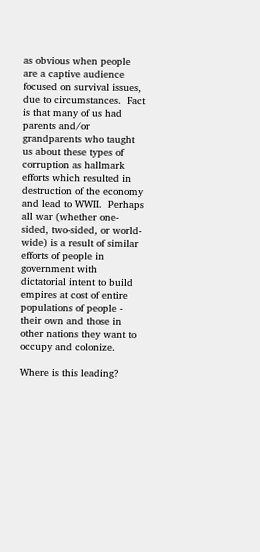as obvious when people are a captive audience focused on survival issues, due to circumstances.  Fact is that many of us had parents and/or grandparents who taught us about these types of corruption as hallmark efforts which resulted in destruction of the economy and lead to WWII.  Perhaps all war (whether one-sided, two-sided, or world-wide) is a result of similar efforts of people in government with dictatorial intent to build empires at cost of entire populations of people - their own and those in other nations they want to occupy and colonize.

Where is this leading?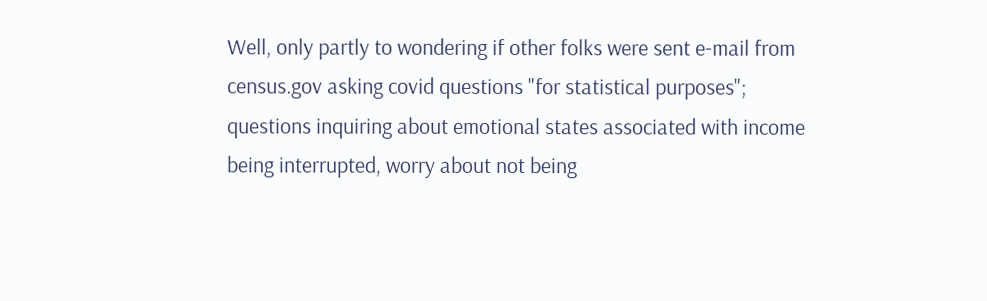Well, only partly to wondering if other folks were sent e-mail from census.gov asking covid questions "for statistical purposes"; questions inquiring about emotional states associated with income being interrupted, worry about not being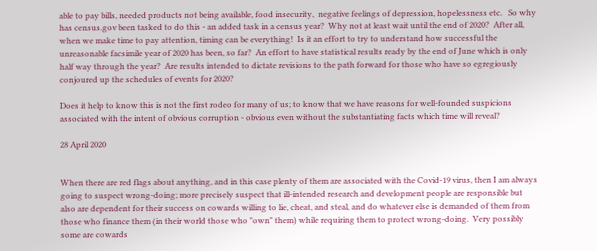able to pay bills, needed products not being available, food insecurity,  negative feelings of depression, hopelessness etc.   So why has census.gov been tasked to do this - an added task in a census year?  Why not at least wait until the end of 2020?  After all, when we make time to pay attention, timing can be everything!  Is it an effort to try to understand how successful the unreasonable facsimile year of 2020 has been, so far?  An effort to have statistical results ready by the end of June which is only half way through the year?  Are results intended to dictate revisions to the path forward for those who have so egregiously conjoured up the schedules of events for 2020?

Does it help to know this is not the first rodeo for many of us; to know that we have reasons for well-founded suspicions associated with the intent of obvious corruption - obvious even without the substantiating facts which time will reveal?

28 April 2020


When there are red flags about anything, and in this case plenty of them are associated with the Covid-19 virus, then I am always going to suspect wrong-doing; more precisely suspect that ill-intended research and development people are responsible but also are dependent for their success on cowards willing to lie, cheat, and steal, and do whatever else is demanded of them from those who finance them (in their world those who "own" them) while requiring them to protect wrong-doing.  Very possibly some are cowards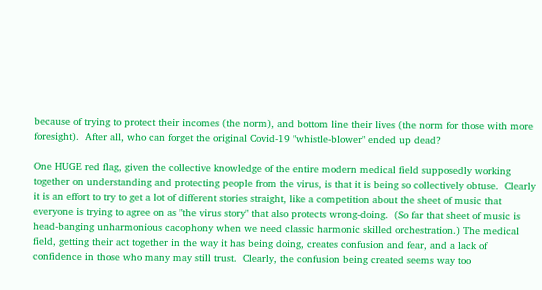because of trying to protect their incomes (the norm), and bottom line their lives (the norm for those with more foresight).  After all, who can forget the original Covid-19 "whistle-blower" ended up dead?

One HUGE red flag, given the collective knowledge of the entire modern medical field supposedly working together on understanding and protecting people from the virus, is that it is being so collectively obtuse.  Clearly it is an effort to try to get a lot of different stories straight, like a competition about the sheet of music that everyone is trying to agree on as "the virus story" that also protects wrong-doing.  (So far that sheet of music is head-banging unharmonious cacophony when we need classic harmonic skilled orchestration.) The medical field, getting their act together in the way it has being doing, creates confusion and fear, and a lack of confidence in those who many may still trust.  Clearly, the confusion being created seems way too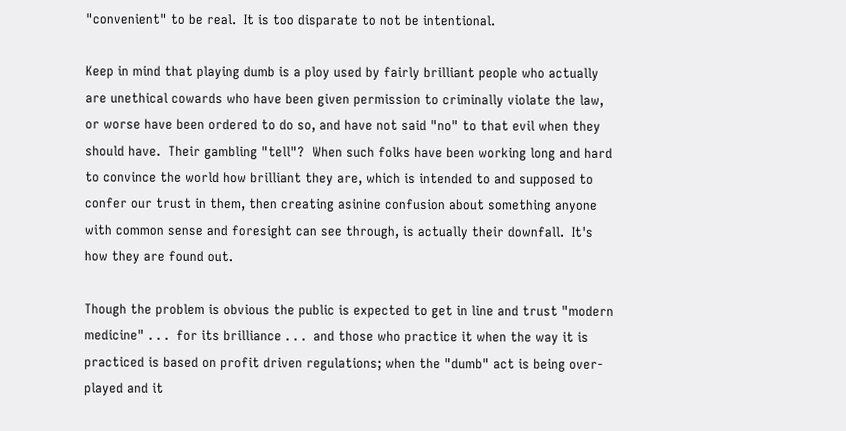"convenient" to be real.  It is too disparate to not be intentional.

Keep in mind that playing dumb is a ploy used by fairly brilliant people who actually are unethical cowards who have been given permission to criminally violate the law, or worse have been ordered to do so, and have not said "no" to that evil when they should have.  Their gambling "tell"?  When such folks have been working long and hard to convince the world how brilliant they are, which is intended to and supposed to confer our trust in them, then creating asinine confusion about something anyone with common sense and foresight can see through, is actually their downfall.  It's how they are found out.

Though the problem is obvious the public is expected to get in line and trust "modern medicine" . . .  for its brilliance . . .  and those who practice it when the way it is practiced is based on profit driven regulations; when the "dumb" act is being over-played and it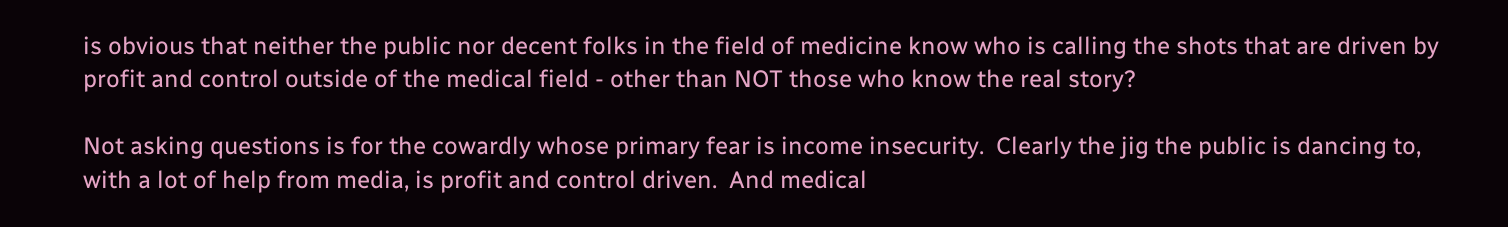is obvious that neither the public nor decent folks in the field of medicine know who is calling the shots that are driven by profit and control outside of the medical field - other than NOT those who know the real story?

Not asking questions is for the cowardly whose primary fear is income insecurity.  Clearly the jig the public is dancing to, with a lot of help from media, is profit and control driven.  And medical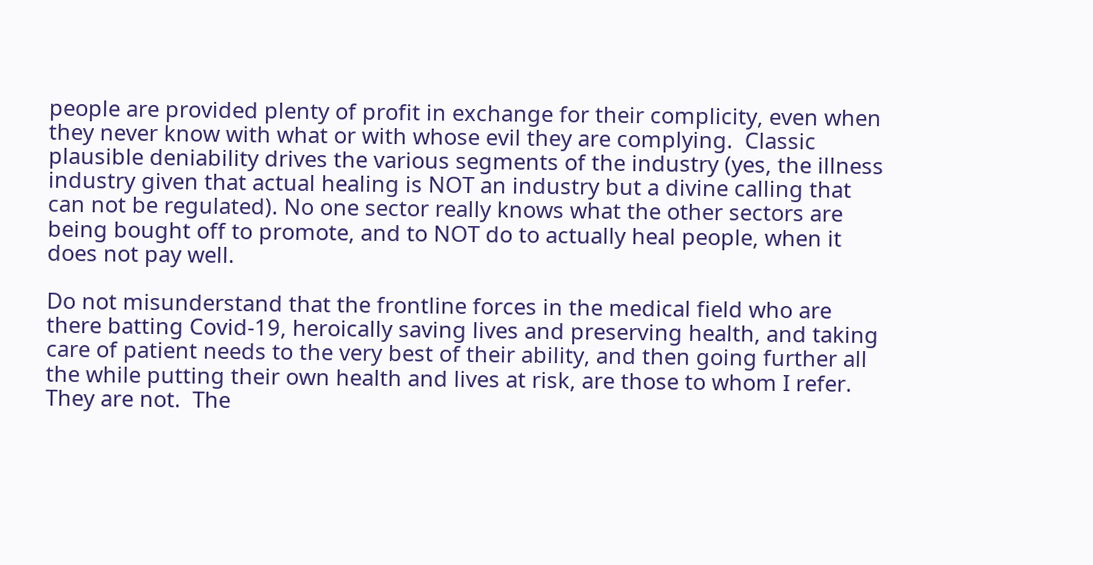people are provided plenty of profit in exchange for their complicity, even when they never know with what or with whose evil they are complying.  Classic plausible deniability drives the various segments of the industry (yes, the illness industry given that actual healing is NOT an industry but a divine calling that can not be regulated). No one sector really knows what the other sectors are being bought off to promote, and to NOT do to actually heal people, when it does not pay well.

Do not misunderstand that the frontline forces in the medical field who are there batting Covid-19, heroically saving lives and preserving health, and taking care of patient needs to the very best of their ability, and then going further all the while putting their own health and lives at risk, are those to whom I refer.  They are not.  The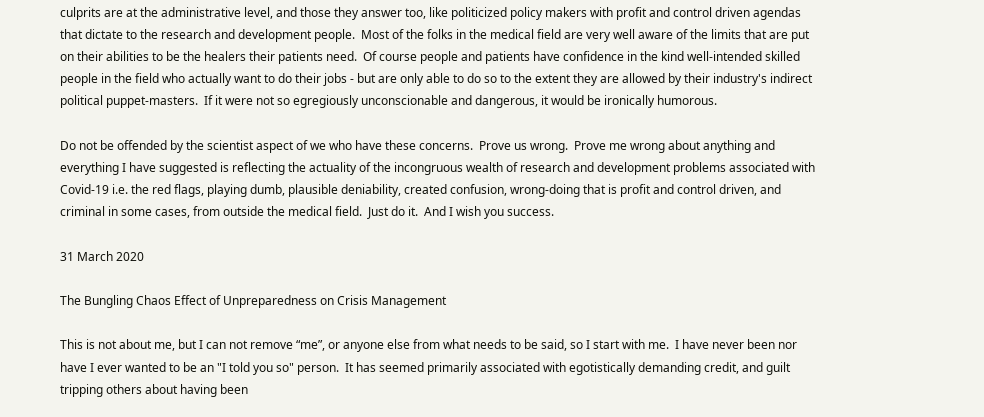culprits are at the administrative level, and those they answer too, like politicized policy makers with profit and control driven agendas that dictate to the research and development people.  Most of the folks in the medical field are very well aware of the limits that are put on their abilities to be the healers their patients need.  Of course people and patients have confidence in the kind well-intended skilled people in the field who actually want to do their jobs - but are only able to do so to the extent they are allowed by their industry's indirect political puppet-masters.  If it were not so egregiously unconscionable and dangerous, it would be ironically humorous.

Do not be offended by the scientist aspect of we who have these concerns.  Prove us wrong.  Prove me wrong about anything and everything I have suggested is reflecting the actuality of the incongruous wealth of research and development problems associated with Covid-19 i.e. the red flags, playing dumb, plausible deniability, created confusion, wrong-doing that is profit and control driven, and criminal in some cases, from outside the medical field.  Just do it.  And I wish you success.

31 March 2020

The Bungling Chaos Effect of Unpreparedness on Crisis Management

This is not about me, but I can not remove “me”, or anyone else from what needs to be said, so I start with me.  I have never been nor have I ever wanted to be an "I told you so" person.  It has seemed primarily associated with egotistically demanding credit, and guilt tripping others about having been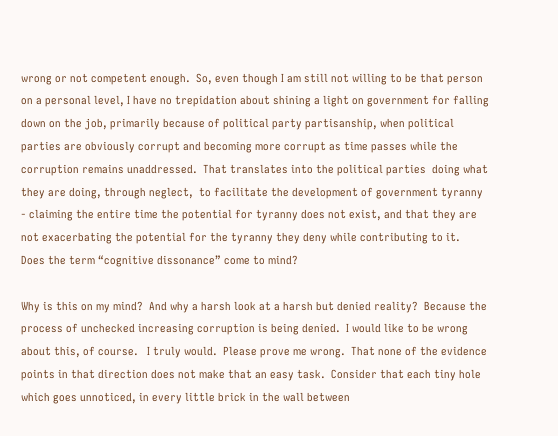wrong or not competent enough.  So, even though I am still not willing to be that person on a personal level, I have no trepidation about shining a light on government for falling down on the job, primarily because of political party partisanship, when political parties are obviously corrupt and becoming more corrupt as time passes while the corruption remains unaddressed.  That translates into the political parties  doing what they are doing, through neglect,  to facilitate the development of government tyranny - claiming the entire time the potential for tyranny does not exist, and that they are not exacerbating the potential for the tyranny they deny while contributing to it.  Does the term “cognitive dissonance” come to mind?

Why is this on my mind?  And why a harsh look at a harsh but denied reality?  Because the process of unchecked increasing corruption is being denied.  I would like to be wrong about this, of course.   I truly would.  Please prove me wrong.  That none of the evidence points in that direction does not make that an easy task.  Consider that each tiny hole which goes unnoticed, in every little brick in the wall between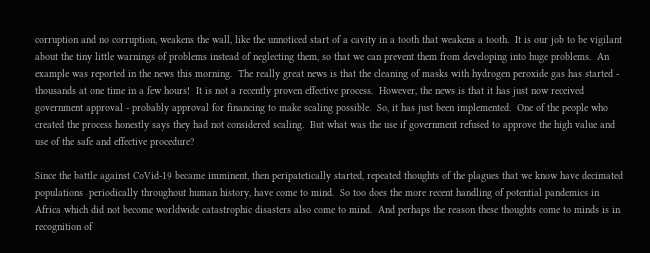corruption and no corruption, weakens the wall, like the unnoticed start of a cavity in a tooth that weakens a tooth.  It is our job to be vigilant about the tiny little warnings of problems instead of neglecting them, so that we can prevent them from developing into huge problems.  An example was reported in the news this morning.  The really great news is that the cleaning of masks with hydrogen peroxide gas has started - thousands at one time in a few hours!  It is not a recently proven effective process.  However, the news is that it has just now received government approval - probably approval for financing to make scaling possible.  So, it has just been implemented.  One of the people who created the process honestly says they had not considered scaling.  But what was the use if government refused to approve the high value and use of the safe and effective procedure?

Since the battle against CoVid-19 became imminent, then peripatetically started, repeated thoughts of the plagues that we know have decimated populations  periodically throughout human history, have come to mind.  So too does the more recent handling of potential pandemics in Africa which did not become worldwide catastrophic disasters also come to mind.  And perhaps the reason these thoughts come to minds is in recognition of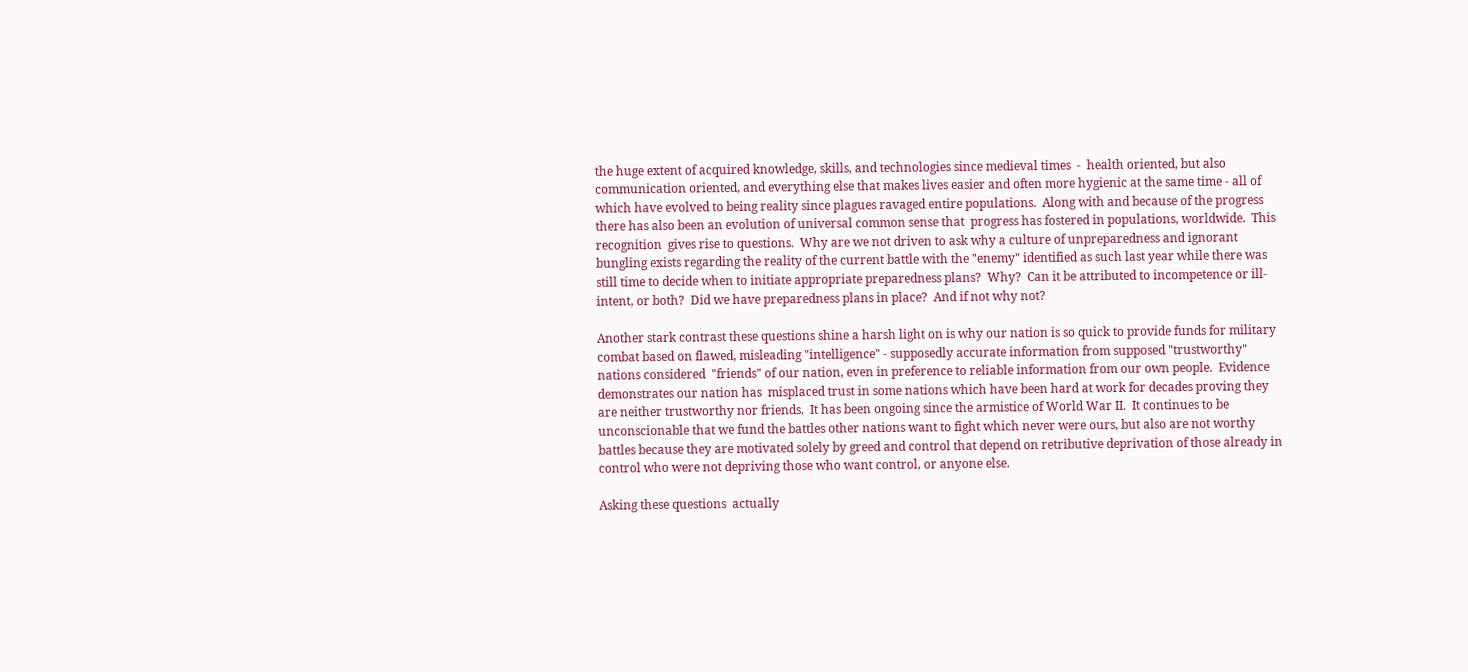the huge extent of acquired knowledge, skills, and technologies since medieval times  -  health oriented, but also communication oriented, and everything else that makes lives easier and often more hygienic at the same time - all of which have evolved to being reality since plagues ravaged entire populations.  Along with and because of the progress there has also been an evolution of universal common sense that  progress has fostered in populations, worldwide.  This  recognition  gives rise to questions.  Why are we not driven to ask why a culture of unpreparedness and ignorant bungling exists regarding the reality of the current battle with the "enemy" identified as such last year while there was still time to decide when to initiate appropriate preparedness plans?  Why?  Can it be attributed to incompetence or ill-intent, or both?  Did we have preparedness plans in place?  And if not why not?

Another stark contrast these questions shine a harsh light on is why our nation is so quick to provide funds for military combat based on flawed, misleading "intelligence" - supposedly accurate information from supposed "trustworthy" nations considered  "friends" of our nation, even in preference to reliable information from our own people.  Evidence demonstrates our nation has  misplaced trust in some nations which have been hard at work for decades proving they are neither trustworthy nor friends.  It has been ongoing since the armistice of World War II.  It continues to be unconscionable that we fund the battles other nations want to fight which never were ours, but also are not worthy battles because they are motivated solely by greed and control that depend on retributive deprivation of those already in control who were not depriving those who want control, or anyone else.

Asking these questions  actually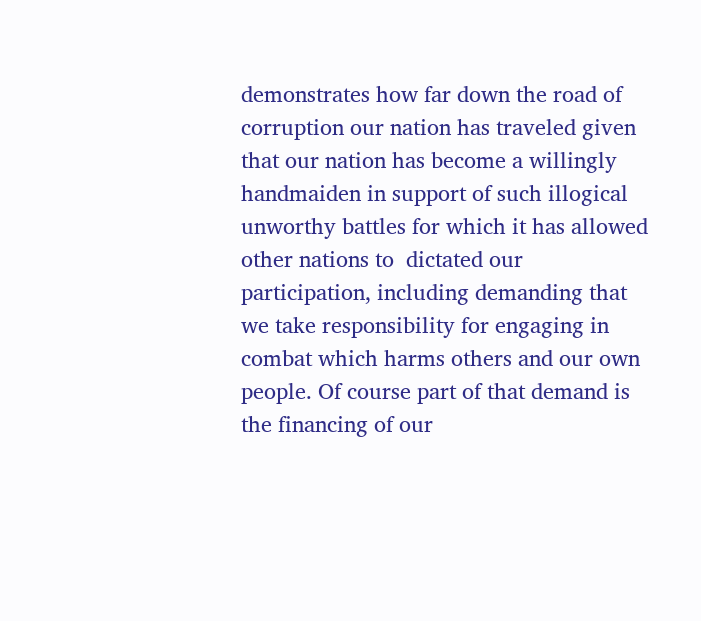demonstrates how far down the road of corruption our nation has traveled given that our nation has become a willingly handmaiden in support of such illogical unworthy battles for which it has allowed other nations to  dictated our participation, including demanding that we take responsibility for engaging in combat which harms others and our own people. Of course part of that demand is the financing of our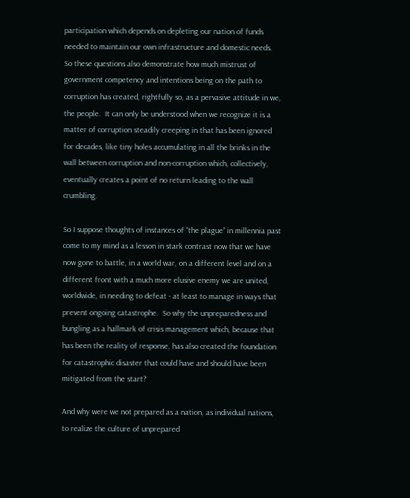participation which depends on depleting our nation of funds needed to maintain our own infrastructure and domestic needs.  So these questions also demonstrate how much mistrust of government competency and intentions being on the path to corruption has created, rightfully so, as a pervasive attitude in we, the people.  It can only be understood when we recognize it is a matter of corruption steadily creeping in that has been ignored for decades, like tiny holes accumulating in all the brinks in the wall between corruption and non-corruption which, collectively, eventually creates a point of no return leading to the wall crumbling.

So I suppose thoughts of instances of “the plague” in millennia past come to my mind as a lesson in stark contrast now that we have now gone to battle, in a world war, on a different level and on a different front with a much more elusive enemy we are united, worldwide, in needing to defeat - at least to manage in ways that prevent ongoing catastrophe.  So why the unpreparedness and bungling as a hallmark of crisis management which, because that has been the reality of response, has also created the foundation for catastrophic disaster that could have and should have been mitigated from the start?

And why were we not prepared as a nation, as individual nations, to realize the culture of unprepared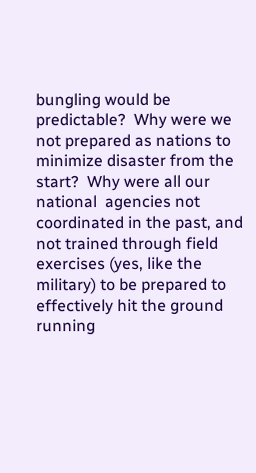bungling would be predictable?  Why were we not prepared as nations to minimize disaster from the start?  Why were all our national  agencies not coordinated in the past, and not trained through field exercises (yes, like the military) to be prepared to effectively hit the ground running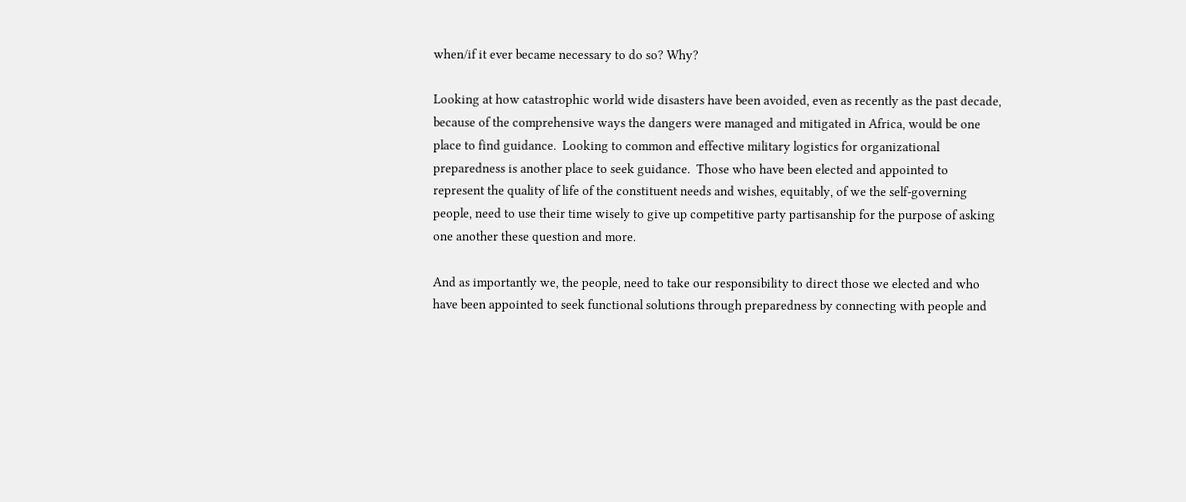when/if it ever became necessary to do so? Why?

Looking at how catastrophic world wide disasters have been avoided, even as recently as the past decade, because of the comprehensive ways the dangers were managed and mitigated in Africa, would be one place to find guidance.  Looking to common and effective military logistics for organizational preparedness is another place to seek guidance.  Those who have been elected and appointed to represent the quality of life of the constituent needs and wishes, equitably, of we the self-governing people, need to use their time wisely to give up competitive party partisanship for the purpose of asking one another these question and more.

And as importantly we, the people, need to take our responsibility to direct those we elected and who have been appointed to seek functional solutions through preparedness by connecting with people and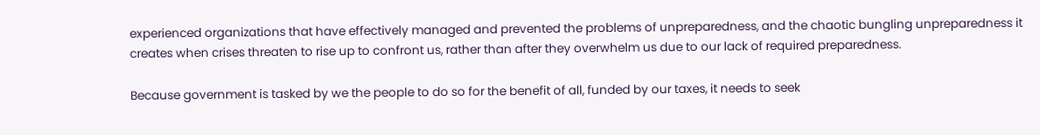experienced organizations that have effectively managed and prevented the problems of unpreparedness, and the chaotic bungling unpreparedness it creates when crises threaten to rise up to confront us, rather than after they overwhelm us due to our lack of required preparedness.

Because government is tasked by we the people to do so for the benefit of all, funded by our taxes, it needs to seek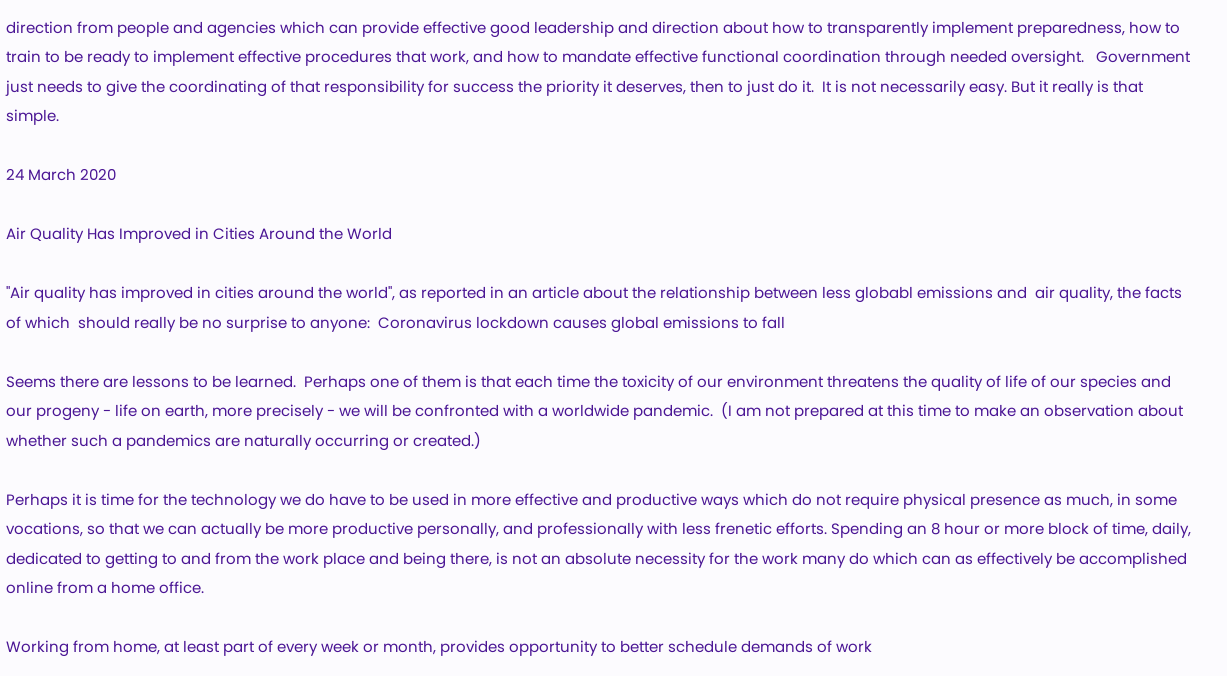direction from people and agencies which can provide effective good leadership and direction about how to transparently implement preparedness, how to train to be ready to implement effective procedures that work, and how to mandate effective functional coordination through needed oversight.   Government just needs to give the coordinating of that responsibility for success the priority it deserves, then to just do it.  It is not necessarily easy. But it really is that simple.

24 March 2020

Air Quality Has Improved in Cities Around the World

"Air quality has improved in cities around the world", as reported in an article about the relationship between less globabl emissions and  air quality, the facts of which  should really be no surprise to anyone:  Coronavirus lockdown causes global emissions to fall

Seems there are lessons to be learned.  Perhaps one of them is that each time the toxicity of our environment threatens the quality of life of our species and our progeny - life on earth, more precisely - we will be confronted with a worldwide pandemic.  (I am not prepared at this time to make an observation about whether such a pandemics are naturally occurring or created.)

Perhaps it is time for the technology we do have to be used in more effective and productive ways which do not require physical presence as much, in some vocations, so that we can actually be more productive personally, and professionally with less frenetic efforts. Spending an 8 hour or more block of time, daily,  dedicated to getting to and from the work place and being there, is not an absolute necessity for the work many do which can as effectively be accomplished online from a home office.

Working from home, at least part of every week or month, provides opportunity to better schedule demands of work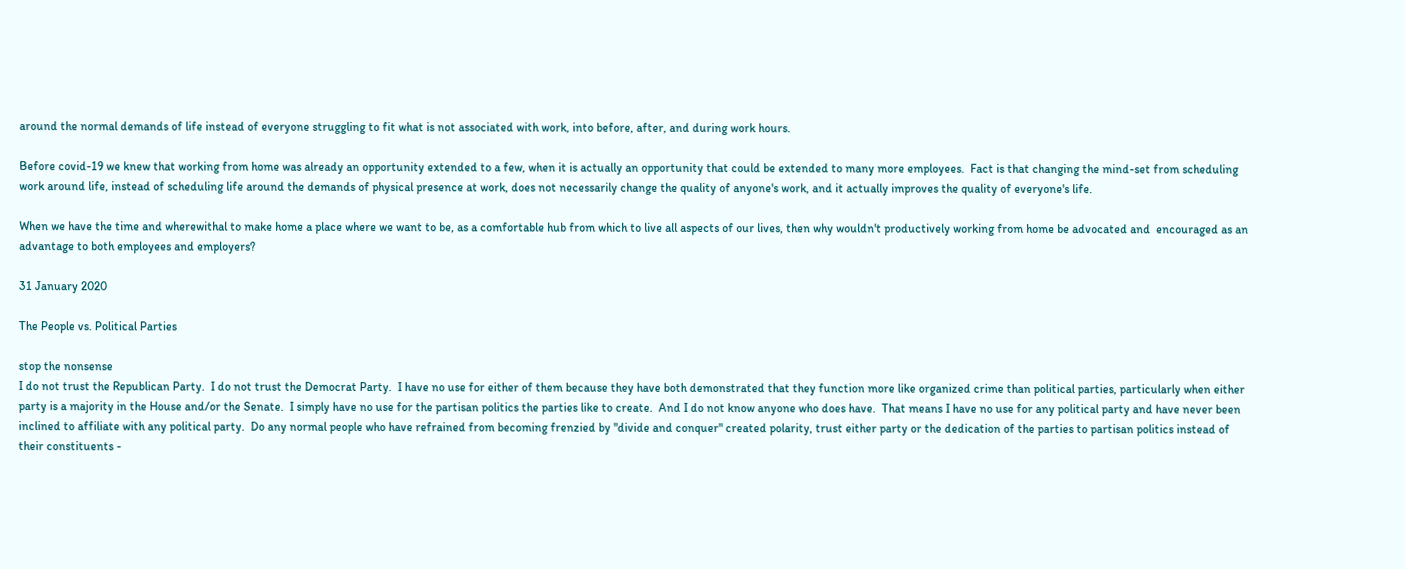around the normal demands of life instead of everyone struggling to fit what is not associated with work, into before, after, and during work hours.

Before covid-19 we knew that working from home was already an opportunity extended to a few, when it is actually an opportunity that could be extended to many more employees.  Fact is that changing the mind-set from scheduling work around life, instead of scheduling life around the demands of physical presence at work, does not necessarily change the quality of anyone's work, and it actually improves the quality of everyone's life.

When we have the time and wherewithal to make home a place where we want to be, as a comfortable hub from which to live all aspects of our lives, then why wouldn't productively working from home be advocated and  encouraged as an advantage to both employees and employers?

31 January 2020

The People vs. Political Parties

stop the nonsense
I do not trust the Republican Party.  I do not trust the Democrat Party.  I have no use for either of them because they have both demonstrated that they function more like organized crime than political parties, particularly when either party is a majority in the House and/or the Senate.  I simply have no use for the partisan politics the parties like to create.  And I do not know anyone who does have.  That means I have no use for any political party and have never been inclined to affiliate with any political party.  Do any normal people who have refrained from becoming frenzied by "divide and conquer" created polarity, trust either party or the dedication of the parties to partisan politics instead of their constituents -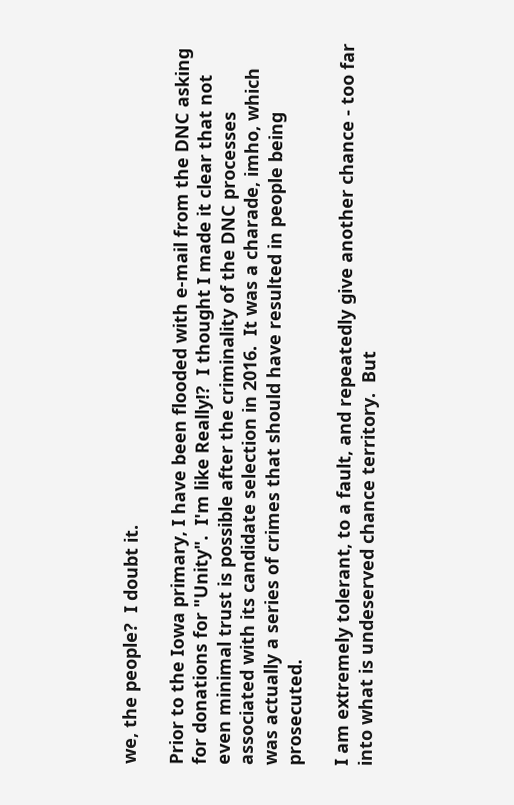we, the people?  I doubt it.

Prior to the Iowa primary, I have been flooded with e-mail from the DNC asking for donations for "Unity".  I'm like Really!?  I thought I made it clear that not even minimal trust is possible after the criminality of the DNC processes  associated with its candidate selection in 2016.  It was a charade, imho, which was actually a series of crimes that should have resulted in people being prosecuted.

I am extremely tolerant, to a fault, and repeatedly give another chance - too far into what is undeserved chance territory.  But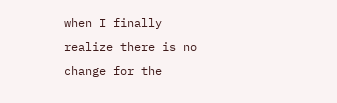when I finally realize there is no change for the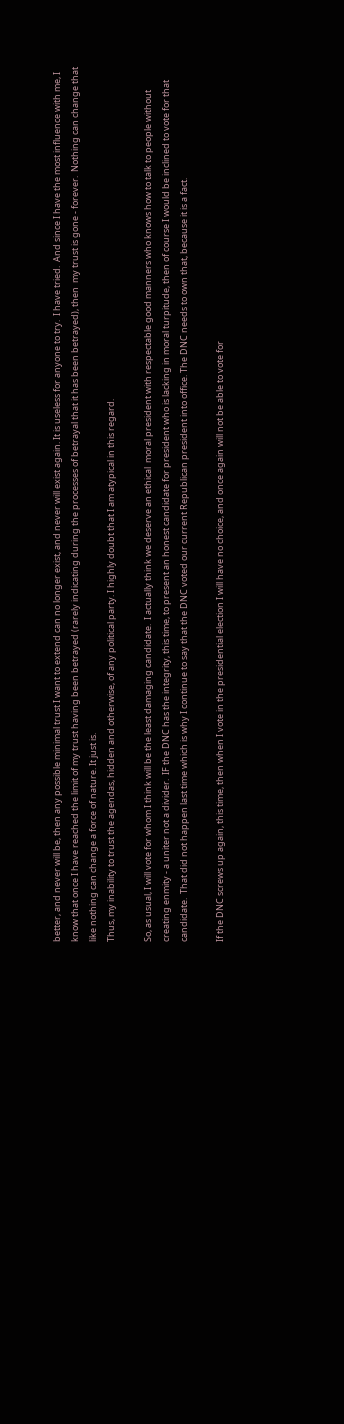better, and never will be, then any possible minimal trust I want to extend can no longer exist, and never will exist again. It is useless for anyone to try.  I have tried.  And since I have the most influence with me, I know that once I have reached the limit of my trust having been betrayed (rarely indicating during the processes of betrayal that it has been betrayed), then  my trust is gone - forever.  Nothing can change that like nothing can change a force of nature. It just is.
Thus, my inability to trust the agendas, hidden and otherwise, of any political party. I highly doubt that I am atypical in this regard.

So, as usual, I will vote for whom I think will be the least damaging candidate.  I actually think we deserve an ethical  moral president with respectable good manners who knows how to talk to people without creating enmity - a uniter not a divider.  IF the DNC has the integrity, this time, to present an honest candidate for president who is lacking in moral turpitude, then of course I would be inclined to vote for that candidate.  That did not happen last time which is why I continue to say that the DNC voted our current Republican president into office. The DNC needs to own that, because it is a fact.

If the DNC screws up again, this time, then when I vote in the presidential election I will have no choice, and once again will not be able to vote for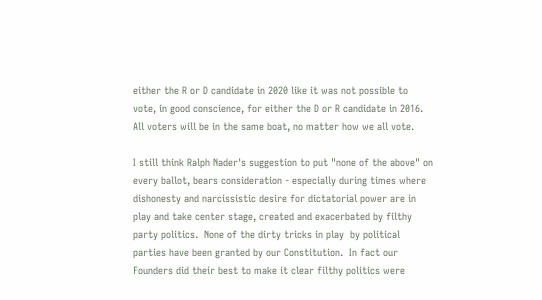either the R or D candidate in 2020 like it was not possible to vote, in good conscience, for either the D or R candidate in 2016.  All voters will be in the same boat, no matter how we all vote.

I still think Ralph Nader's suggestion to put "none of the above" on every ballot, bears consideration - especially during times where dishonesty and narcissistic desire for dictatorial power are in play and take center stage, created and exacerbated by filthy party politics.  None of the dirty tricks in play  by political parties have been granted by our Constitution.  In fact our Founders did their best to make it clear filthy politics were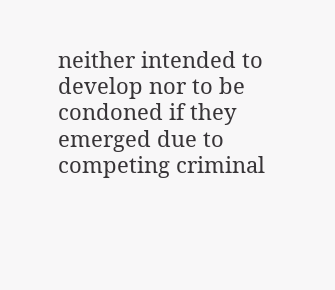neither intended to develop nor to be condoned if they emerged due to competing criminal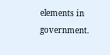elements in government.